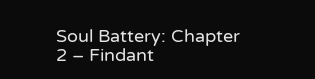Soul Battery: Chapter 2 – Findant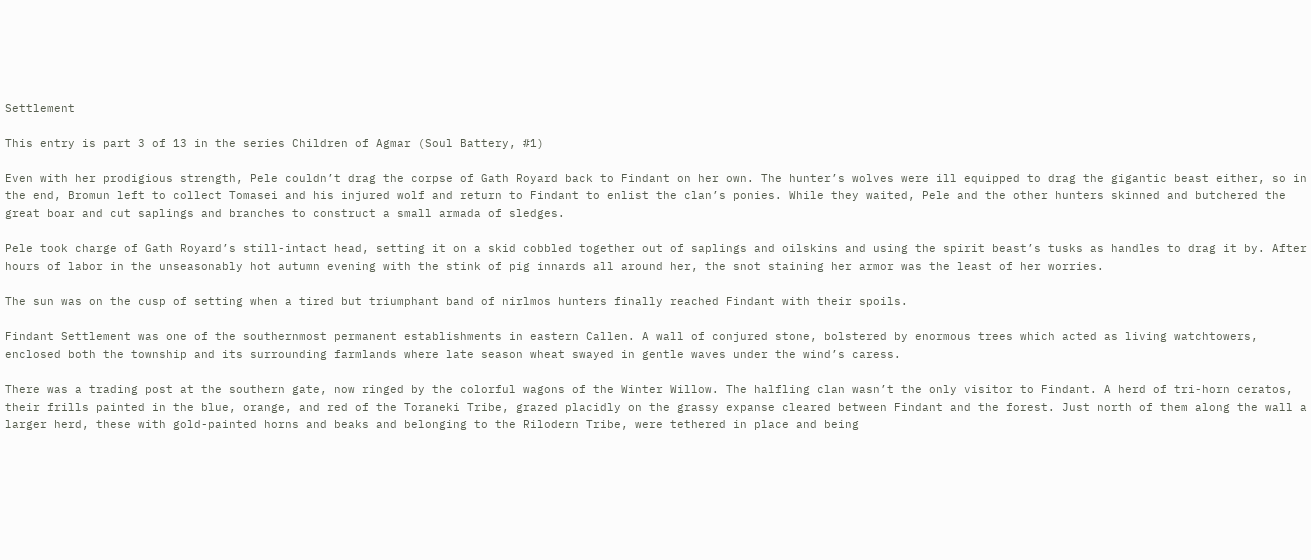Settlement

This entry is part 3 of 13 in the series Children of Agmar (Soul Battery, #1)

Even with her prodigious strength, Pele couldn’t drag the corpse of Gath Royard back to Findant on her own. The hunter’s wolves were ill equipped to drag the gigantic beast either, so in the end, Bromun left to collect Tomasei and his injured wolf and return to Findant to enlist the clan’s ponies. While they waited, Pele and the other hunters skinned and butchered the great boar and cut saplings and branches to construct a small armada of sledges.

Pele took charge of Gath Royard’s still-intact head, setting it on a skid cobbled together out of saplings and oilskins and using the spirit beast’s tusks as handles to drag it by. After hours of labor in the unseasonably hot autumn evening with the stink of pig innards all around her, the snot staining her armor was the least of her worries.

The sun was on the cusp of setting when a tired but triumphant band of nirlmos hunters finally reached Findant with their spoils.

Findant Settlement was one of the southernmost permanent establishments in eastern Callen. A wall of conjured stone, bolstered by enormous trees which acted as living watchtowers, enclosed both the township and its surrounding farmlands where late season wheat swayed in gentle waves under the wind’s caress.

There was a trading post at the southern gate, now ringed by the colorful wagons of the Winter Willow. The halfling clan wasn’t the only visitor to Findant. A herd of tri-horn ceratos, their frills painted in the blue, orange, and red of the Toraneki Tribe, grazed placidly on the grassy expanse cleared between Findant and the forest. Just north of them along the wall a larger herd, these with gold-painted horns and beaks and belonging to the Rilodern Tribe, were tethered in place and being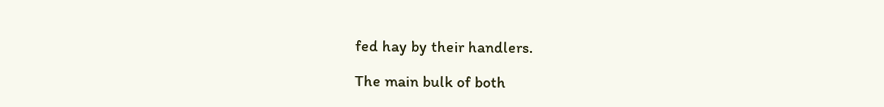fed hay by their handlers.

The main bulk of both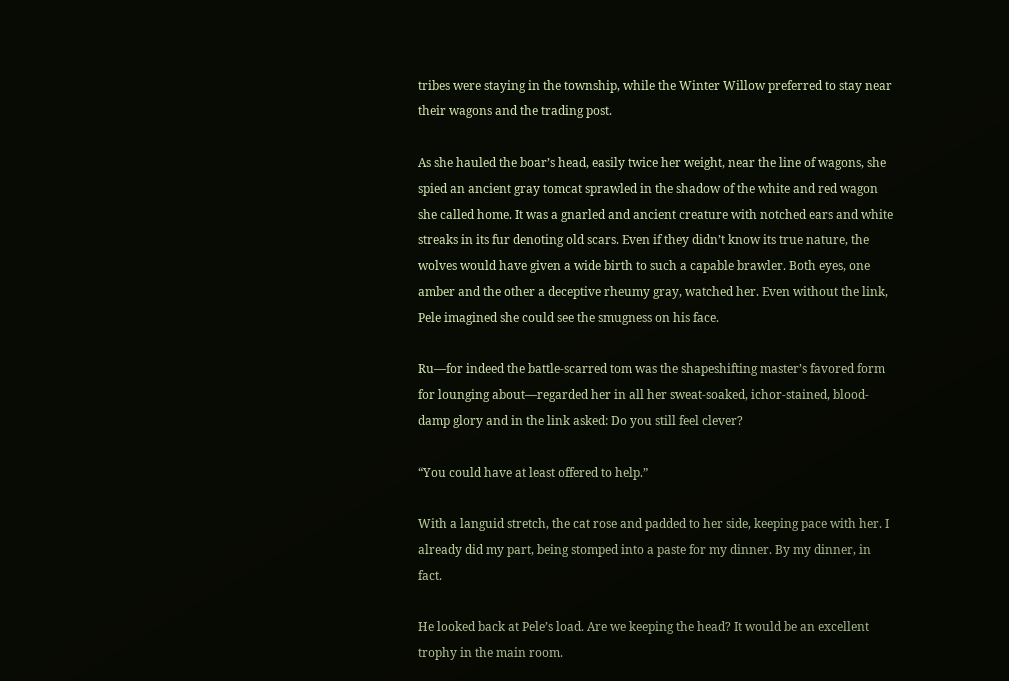tribes were staying in the township, while the Winter Willow preferred to stay near their wagons and the trading post.

As she hauled the boar’s head, easily twice her weight, near the line of wagons, she spied an ancient gray tomcat sprawled in the shadow of the white and red wagon she called home. It was a gnarled and ancient creature with notched ears and white streaks in its fur denoting old scars. Even if they didn’t know its true nature, the wolves would have given a wide birth to such a capable brawler. Both eyes, one amber and the other a deceptive rheumy gray, watched her. Even without the link, Pele imagined she could see the smugness on his face.

Ru—for indeed the battle-scarred tom was the shapeshifting master’s favored form for lounging about—regarded her in all her sweat-soaked, ichor-stained, blood-damp glory and in the link asked: Do you still feel clever?

“You could have at least offered to help.”

With a languid stretch, the cat rose and padded to her side, keeping pace with her. I already did my part, being stomped into a paste for my dinner. By my dinner, in fact.

He looked back at Pele’s load. Are we keeping the head? It would be an excellent trophy in the main room.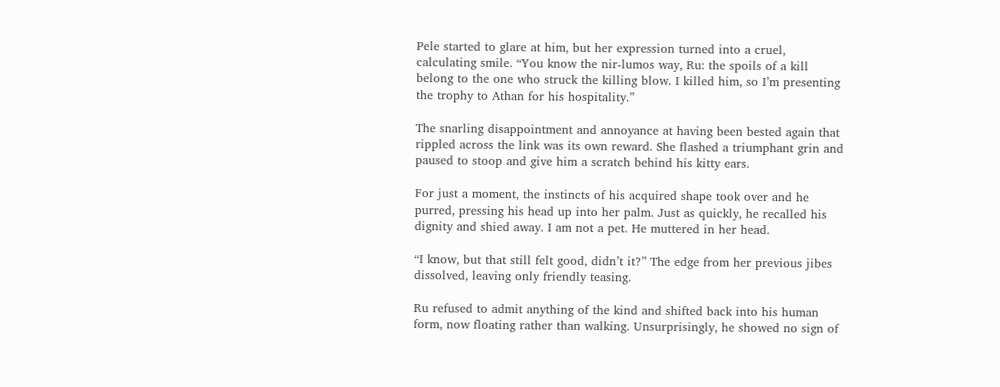Pele started to glare at him, but her expression turned into a cruel, calculating smile. “You know the nir-lumos way, Ru: the spoils of a kill belong to the one who struck the killing blow. I killed him, so I’m presenting the trophy to Athan for his hospitality.”

The snarling disappointment and annoyance at having been bested again that rippled across the link was its own reward. She flashed a triumphant grin and paused to stoop and give him a scratch behind his kitty ears.

For just a moment, the instincts of his acquired shape took over and he purred, pressing his head up into her palm. Just as quickly, he recalled his dignity and shied away. I am not a pet. He muttered in her head.

“I know, but that still felt good, didn’t it?” The edge from her previous jibes dissolved, leaving only friendly teasing.

Ru refused to admit anything of the kind and shifted back into his human form, now floating rather than walking. Unsurprisingly, he showed no sign of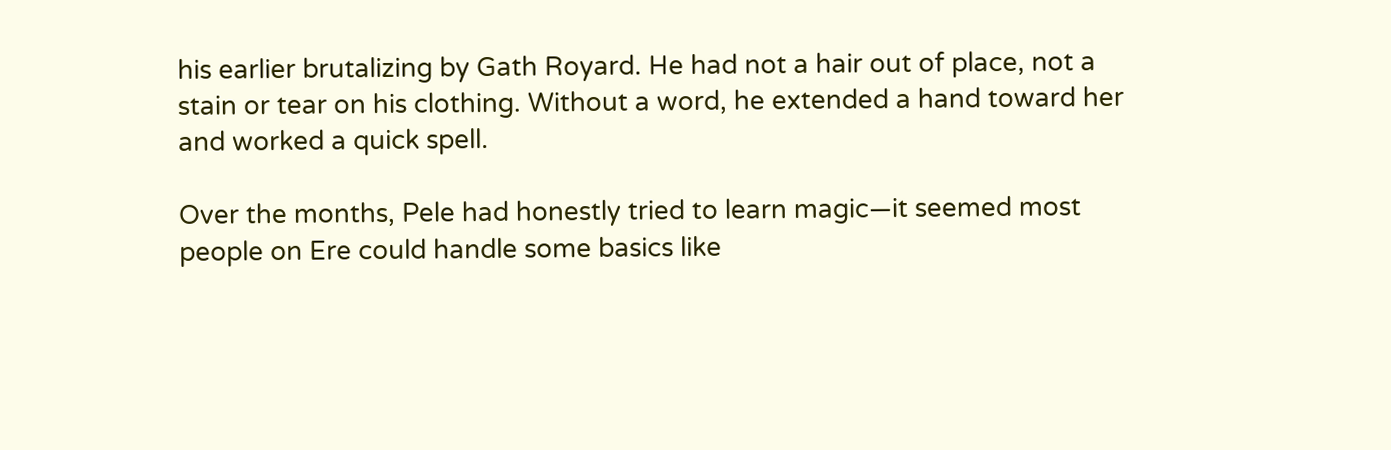his earlier brutalizing by Gath Royard. He had not a hair out of place, not a stain or tear on his clothing. Without a word, he extended a hand toward her and worked a quick spell.

Over the months, Pele had honestly tried to learn magic—it seemed most people on Ere could handle some basics like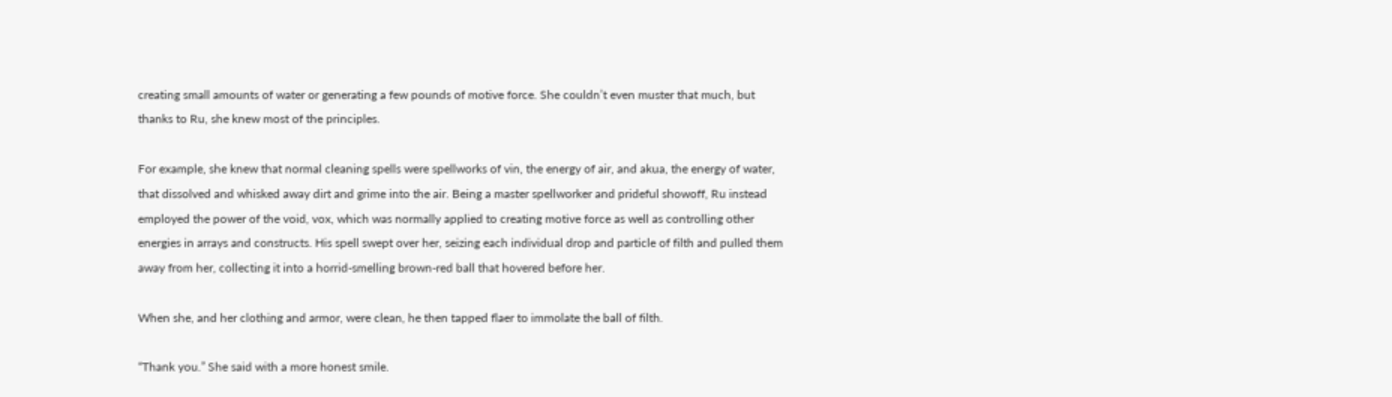creating small amounts of water or generating a few pounds of motive force. She couldn’t even muster that much, but thanks to Ru, she knew most of the principles.

For example, she knew that normal cleaning spells were spellworks of vin, the energy of air, and akua, the energy of water, that dissolved and whisked away dirt and grime into the air. Being a master spellworker and prideful showoff, Ru instead employed the power of the void, vox, which was normally applied to creating motive force as well as controlling other energies in arrays and constructs. His spell swept over her, seizing each individual drop and particle of filth and pulled them away from her, collecting it into a horrid-smelling brown-red ball that hovered before her.

When she, and her clothing and armor, were clean, he then tapped flaer to immolate the ball of filth.

“Thank you.” She said with a more honest smile.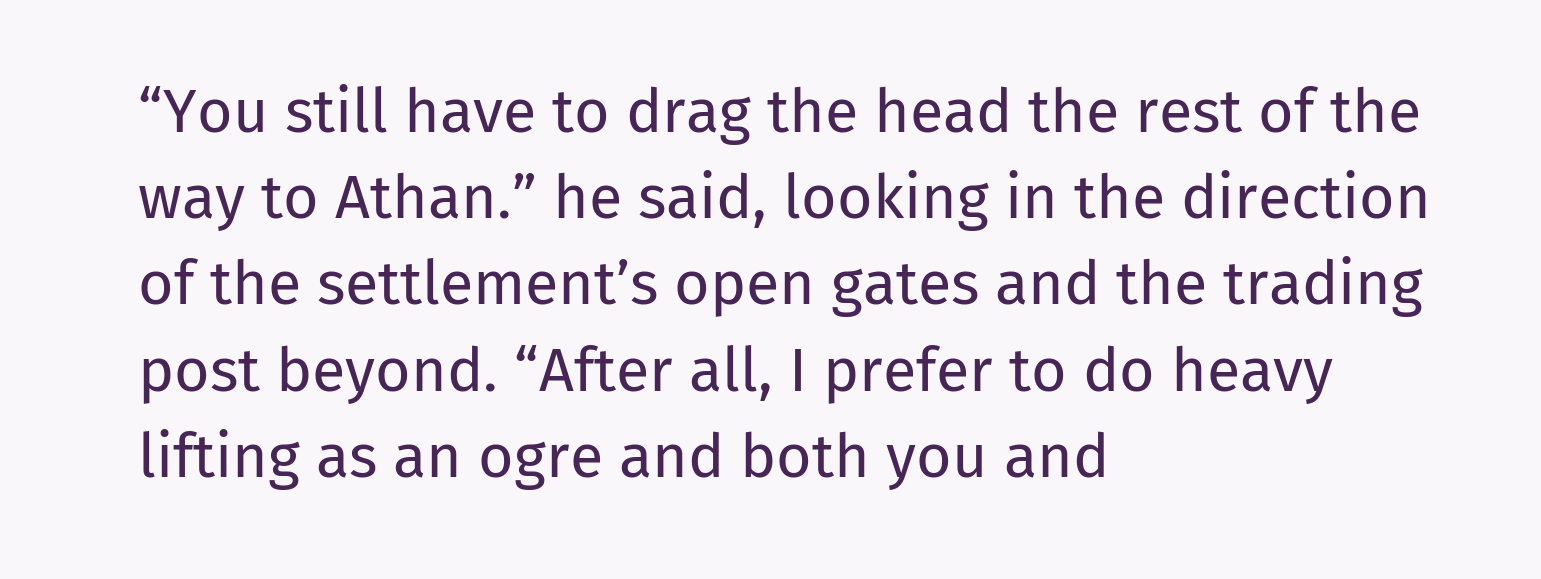“You still have to drag the head the rest of the way to Athan.” he said, looking in the direction of the settlement’s open gates and the trading post beyond. “After all, I prefer to do heavy lifting as an ogre and both you and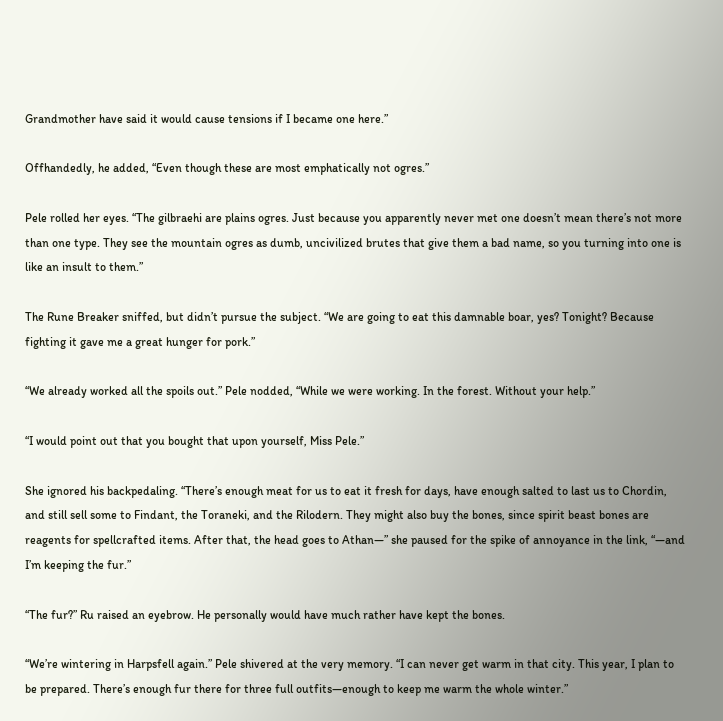Grandmother have said it would cause tensions if I became one here.”

Offhandedly, he added, “Even though these are most emphatically not ogres.”

Pele rolled her eyes. “The gilbraehi are plains ogres. Just because you apparently never met one doesn’t mean there’s not more than one type. They see the mountain ogres as dumb, uncivilized brutes that give them a bad name, so you turning into one is like an insult to them.”

The Rune Breaker sniffed, but didn’t pursue the subject. “We are going to eat this damnable boar, yes? Tonight? Because fighting it gave me a great hunger for pork.”

“We already worked all the spoils out.” Pele nodded, “While we were working. In the forest. Without your help.”

“I would point out that you bought that upon yourself, Miss Pele.”

She ignored his backpedaling. “There’s enough meat for us to eat it fresh for days, have enough salted to last us to Chordin, and still sell some to Findant, the Toraneki, and the Rilodern. They might also buy the bones, since spirit beast bones are reagents for spellcrafted items. After that, the head goes to Athan—” she paused for the spike of annoyance in the link, “—and I’m keeping the fur.”

“The fur?” Ru raised an eyebrow. He personally would have much rather have kept the bones.

“We’re wintering in Harpsfell again.” Pele shivered at the very memory. “I can never get warm in that city. This year, I plan to be prepared. There’s enough fur there for three full outfits—enough to keep me warm the whole winter.”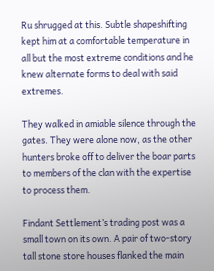Ru shrugged at this. Subtle shapeshifting kept him at a comfortable temperature in all but the most extreme conditions and he knew alternate forms to deal with said extremes.

They walked in amiable silence through the gates. They were alone now, as the other hunters broke off to deliver the boar parts to members of the clan with the expertise to process them.

Findant Settlement’s trading post was a small town on its own. A pair of two-story tall stone store houses flanked the main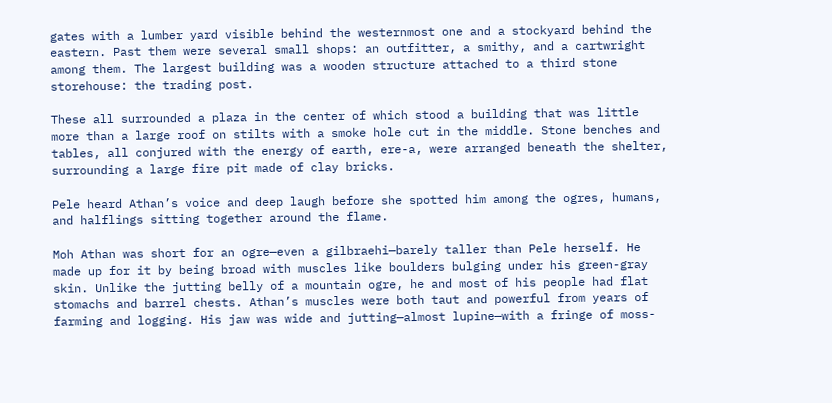gates with a lumber yard visible behind the westernmost one and a stockyard behind the eastern. Past them were several small shops: an outfitter, a smithy, and a cartwright among them. The largest building was a wooden structure attached to a third stone storehouse: the trading post.

These all surrounded a plaza in the center of which stood a building that was little more than a large roof on stilts with a smoke hole cut in the middle. Stone benches and tables, all conjured with the energy of earth, ere-a, were arranged beneath the shelter, surrounding a large fire pit made of clay bricks.

Pele heard Athan’s voice and deep laugh before she spotted him among the ogres, humans, and halflings sitting together around the flame.

Moh Athan was short for an ogre—even a gilbraehi—barely taller than Pele herself. He made up for it by being broad with muscles like boulders bulging under his green-gray skin. Unlike the jutting belly of a mountain ogre, he and most of his people had flat stomachs and barrel chests. Athan’s muscles were both taut and powerful from years of farming and logging. His jaw was wide and jutting—almost lupine—with a fringe of moss-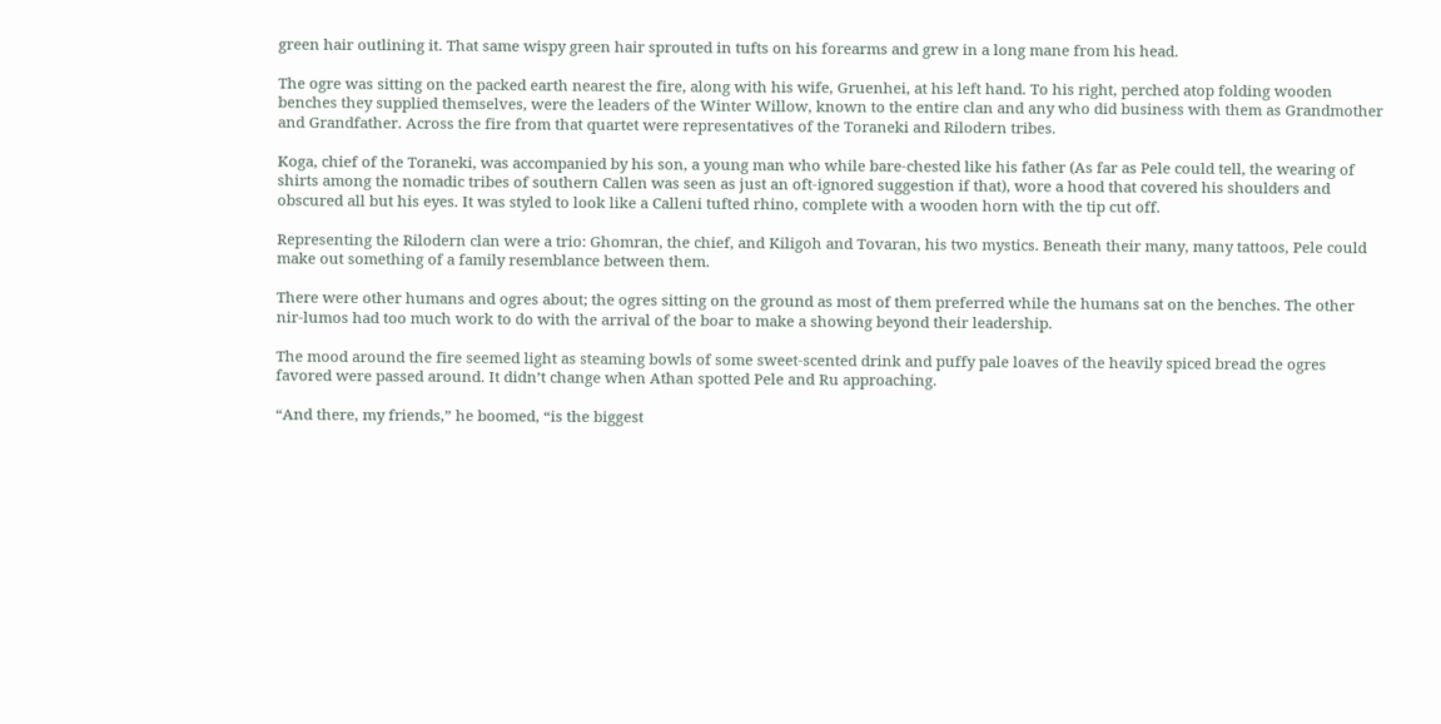green hair outlining it. That same wispy green hair sprouted in tufts on his forearms and grew in a long mane from his head.

The ogre was sitting on the packed earth nearest the fire, along with his wife, Gruenhei, at his left hand. To his right, perched atop folding wooden benches they supplied themselves, were the leaders of the Winter Willow, known to the entire clan and any who did business with them as Grandmother and Grandfather. Across the fire from that quartet were representatives of the Toraneki and Rilodern tribes.

Koga, chief of the Toraneki, was accompanied by his son, a young man who while bare-chested like his father (As far as Pele could tell, the wearing of shirts among the nomadic tribes of southern Callen was seen as just an oft-ignored suggestion if that), wore a hood that covered his shoulders and obscured all but his eyes. It was styled to look like a Calleni tufted rhino, complete with a wooden horn with the tip cut off.

Representing the Rilodern clan were a trio: Ghomran, the chief, and Kiligoh and Tovaran, his two mystics. Beneath their many, many tattoos, Pele could make out something of a family resemblance between them.

There were other humans and ogres about; the ogres sitting on the ground as most of them preferred while the humans sat on the benches. The other nir-lumos had too much work to do with the arrival of the boar to make a showing beyond their leadership.

The mood around the fire seemed light as steaming bowls of some sweet-scented drink and puffy pale loaves of the heavily spiced bread the ogres favored were passed around. It didn’t change when Athan spotted Pele and Ru approaching.

“And there, my friends,” he boomed, “is the biggest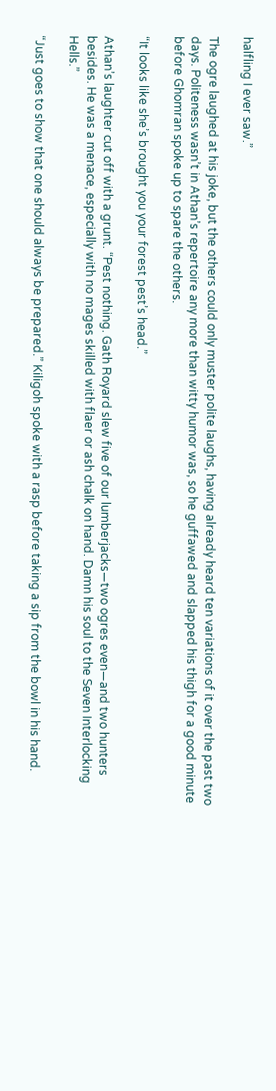halfling I ever saw.”

The ogre laughed at his joke, but the others could only muster polite laughs, having already heard ten variations of it over the past two days. Politeness wasn’t in Athan’s repertoire any more than witty humor was, so he guffawed and slapped his thigh for a good minute before Ghomran spoke up to spare the others.

“It looks like she’s brought you your forest pest’s head.”

Athan’s laughter cut off with a grunt. “Pest nothing. Gath Royard slew five of our lumberjacks—two ogres even—and two hunters besides. He was a menace, especially with no mages skilled with flaer or ash chalk on hand. Damn his soul to the Seven Interlocking Hells.”

“Just goes to show that one should always be prepared.” Kiligoh spoke with a rasp before taking a sip from the bowl in his hand.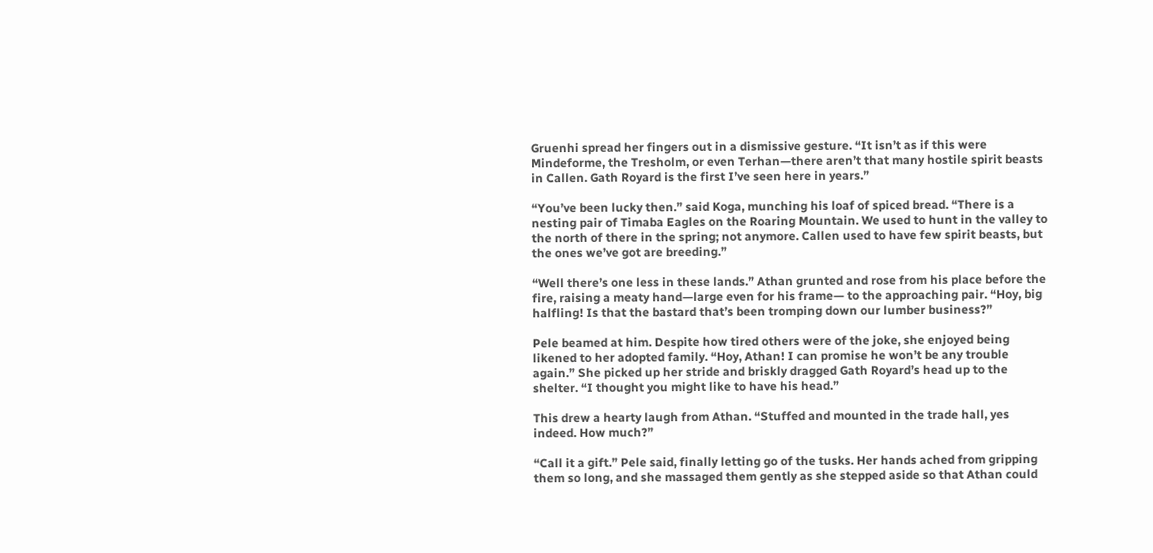Gruenhi spread her fingers out in a dismissive gesture. “It isn’t as if this were Mindeforme, the Tresholm, or even Terhan—there aren’t that many hostile spirit beasts in Callen. Gath Royard is the first I’ve seen here in years.”

“You’ve been lucky then.” said Koga, munching his loaf of spiced bread. “There is a nesting pair of Timaba Eagles on the Roaring Mountain. We used to hunt in the valley to the north of there in the spring; not anymore. Callen used to have few spirit beasts, but the ones we’ve got are breeding.”

“Well there’s one less in these lands.” Athan grunted and rose from his place before the fire, raising a meaty hand—large even for his frame— to the approaching pair. “Hoy, big halfling! Is that the bastard that’s been tromping down our lumber business?”

Pele beamed at him. Despite how tired others were of the joke, she enjoyed being likened to her adopted family. “Hoy, Athan! I can promise he won’t be any trouble again.” She picked up her stride and briskly dragged Gath Royard’s head up to the shelter. “I thought you might like to have his head.”

This drew a hearty laugh from Athan. “Stuffed and mounted in the trade hall, yes indeed. How much?”

“Call it a gift.” Pele said, finally letting go of the tusks. Her hands ached from gripping them so long, and she massaged them gently as she stepped aside so that Athan could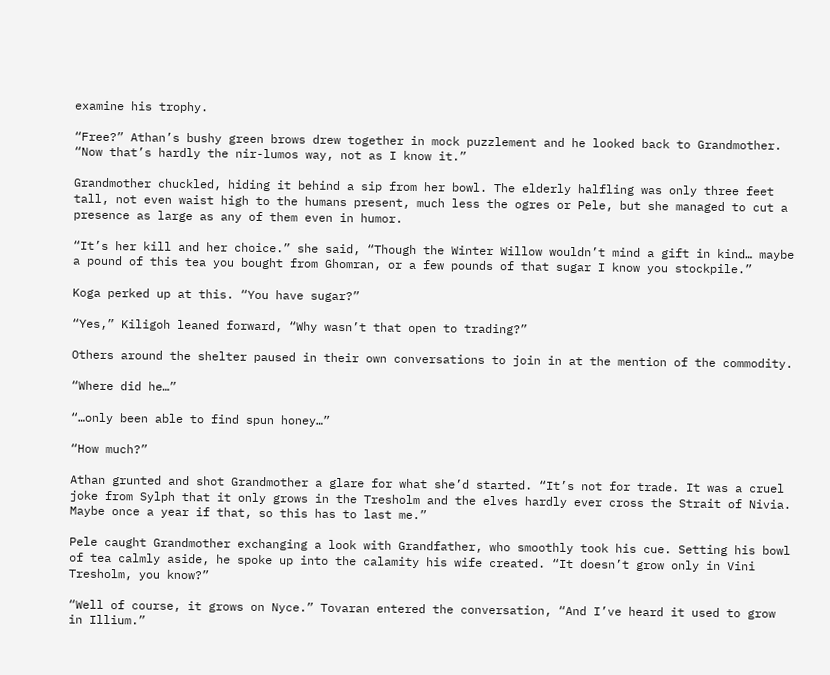examine his trophy.

“Free?” Athan’s bushy green brows drew together in mock puzzlement and he looked back to Grandmother. “Now that’s hardly the nir-lumos way, not as I know it.”

Grandmother chuckled, hiding it behind a sip from her bowl. The elderly halfling was only three feet tall, not even waist high to the humans present, much less the ogres or Pele, but she managed to cut a presence as large as any of them even in humor.

“It’s her kill and her choice.” she said, “Though the Winter Willow wouldn’t mind a gift in kind… maybe a pound of this tea you bought from Ghomran, or a few pounds of that sugar I know you stockpile.”

Koga perked up at this. “You have sugar?”

“Yes,” Kiligoh leaned forward, “Why wasn’t that open to trading?”

Others around the shelter paused in their own conversations to join in at the mention of the commodity.

“Where did he…”

“…only been able to find spun honey…”

“How much?”

Athan grunted and shot Grandmother a glare for what she’d started. “It’s not for trade. It was a cruel joke from Sylph that it only grows in the Tresholm and the elves hardly ever cross the Strait of Nivia. Maybe once a year if that, so this has to last me.”

Pele caught Grandmother exchanging a look with Grandfather, who smoothly took his cue. Setting his bowl of tea calmly aside, he spoke up into the calamity his wife created. “It doesn’t grow only in Vini Tresholm, you know?”

“Well of course, it grows on Nyce.” Tovaran entered the conversation, “And I’ve heard it used to grow in Illium.”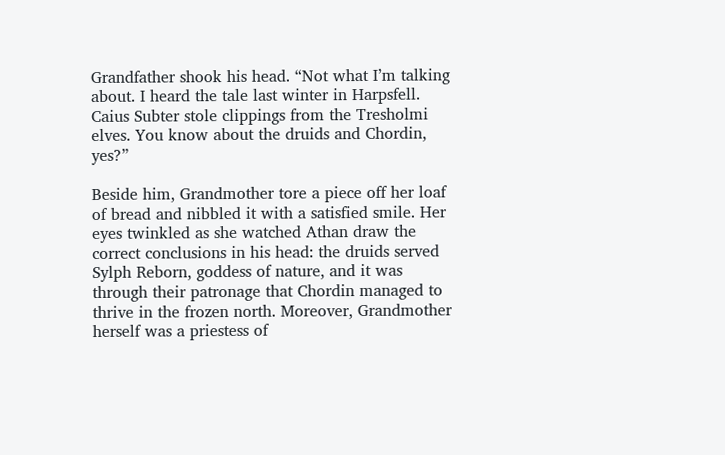Grandfather shook his head. “Not what I’m talking about. I heard the tale last winter in Harpsfell. Caius Subter stole clippings from the Tresholmi elves. You know about the druids and Chordin, yes?”

Beside him, Grandmother tore a piece off her loaf of bread and nibbled it with a satisfied smile. Her eyes twinkled as she watched Athan draw the correct conclusions in his head: the druids served Sylph Reborn, goddess of nature, and it was through their patronage that Chordin managed to thrive in the frozen north. Moreover, Grandmother herself was a priestess of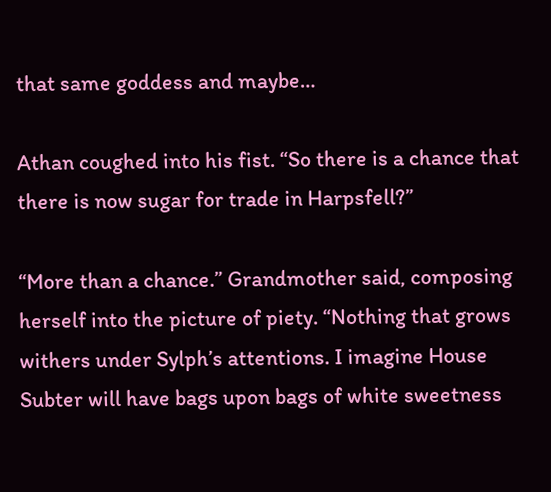that same goddess and maybe…

Athan coughed into his fist. “So there is a chance that there is now sugar for trade in Harpsfell?”

“More than a chance.” Grandmother said, composing herself into the picture of piety. “Nothing that grows withers under Sylph’s attentions. I imagine House Subter will have bags upon bags of white sweetness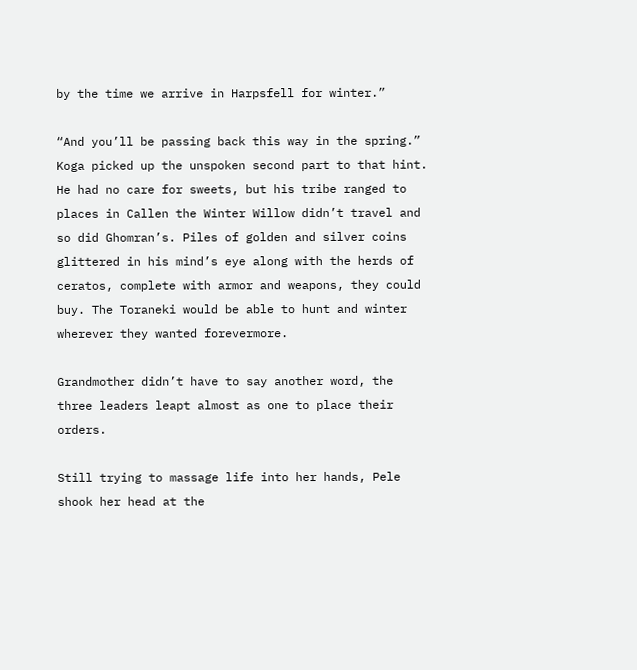by the time we arrive in Harpsfell for winter.”

“And you’ll be passing back this way in the spring.” Koga picked up the unspoken second part to that hint. He had no care for sweets, but his tribe ranged to places in Callen the Winter Willow didn’t travel and so did Ghomran’s. Piles of golden and silver coins glittered in his mind’s eye along with the herds of ceratos, complete with armor and weapons, they could buy. The Toraneki would be able to hunt and winter wherever they wanted forevermore.

Grandmother didn’t have to say another word, the three leaders leapt almost as one to place their orders.

Still trying to massage life into her hands, Pele shook her head at the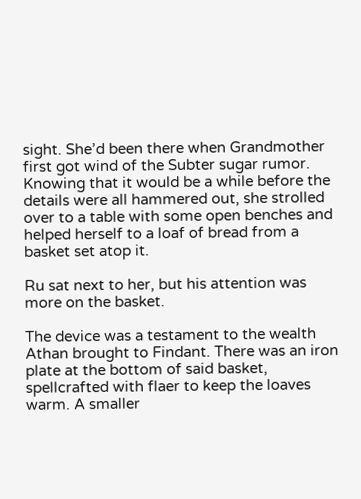sight. She’d been there when Grandmother first got wind of the Subter sugar rumor. Knowing that it would be a while before the details were all hammered out, she strolled over to a table with some open benches and helped herself to a loaf of bread from a basket set atop it.

Ru sat next to her, but his attention was more on the basket.

The device was a testament to the wealth Athan brought to Findant. There was an iron plate at the bottom of said basket, spellcrafted with flaer to keep the loaves warm. A smaller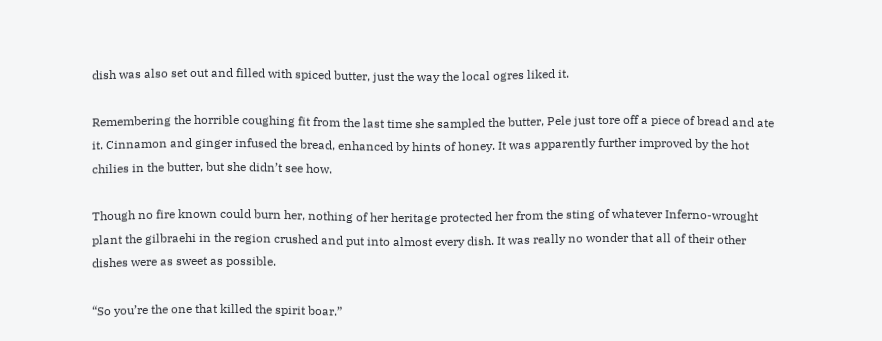dish was also set out and filled with spiced butter, just the way the local ogres liked it.

Remembering the horrible coughing fit from the last time she sampled the butter, Pele just tore off a piece of bread and ate it. Cinnamon and ginger infused the bread, enhanced by hints of honey. It was apparently further improved by the hot chilies in the butter, but she didn’t see how.

Though no fire known could burn her, nothing of her heritage protected her from the sting of whatever Inferno-wrought plant the gilbraehi in the region crushed and put into almost every dish. It was really no wonder that all of their other dishes were as sweet as possible.

“So you’re the one that killed the spirit boar.”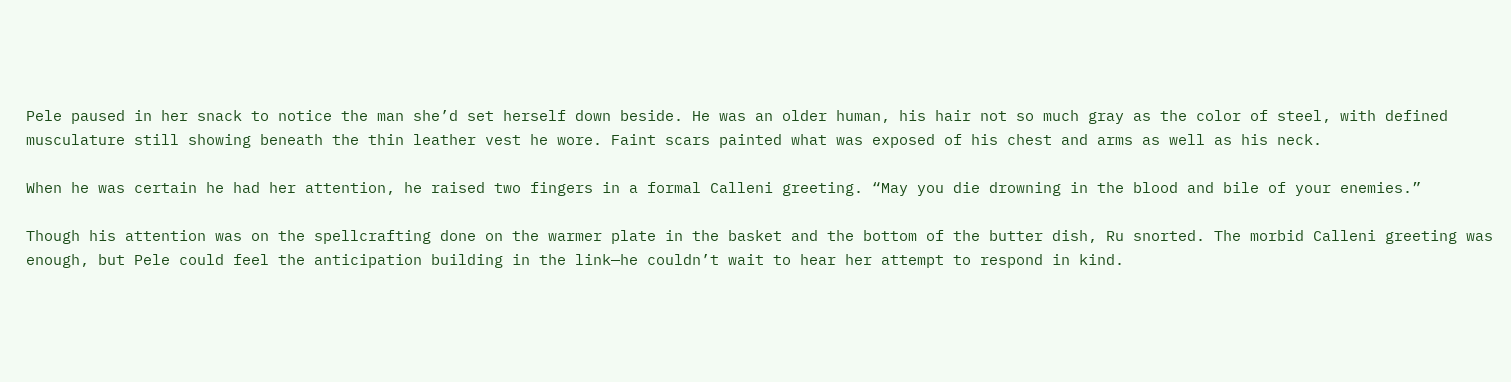Pele paused in her snack to notice the man she’d set herself down beside. He was an older human, his hair not so much gray as the color of steel, with defined musculature still showing beneath the thin leather vest he wore. Faint scars painted what was exposed of his chest and arms as well as his neck.

When he was certain he had her attention, he raised two fingers in a formal Calleni greeting. “May you die drowning in the blood and bile of your enemies.”

Though his attention was on the spellcrafting done on the warmer plate in the basket and the bottom of the butter dish, Ru snorted. The morbid Calleni greeting was enough, but Pele could feel the anticipation building in the link—he couldn’t wait to hear her attempt to respond in kind.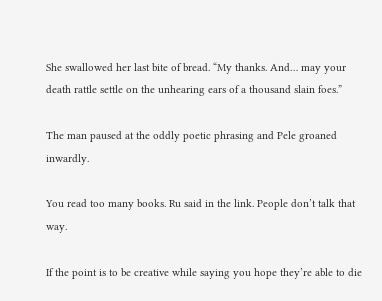She swallowed her last bite of bread. “My thanks. And… may your death rattle settle on the unhearing ears of a thousand slain foes.”

The man paused at the oddly poetic phrasing and Pele groaned inwardly.

You read too many books. Ru said in the link. People don’t talk that way.

If the point is to be creative while saying you hope they’re able to die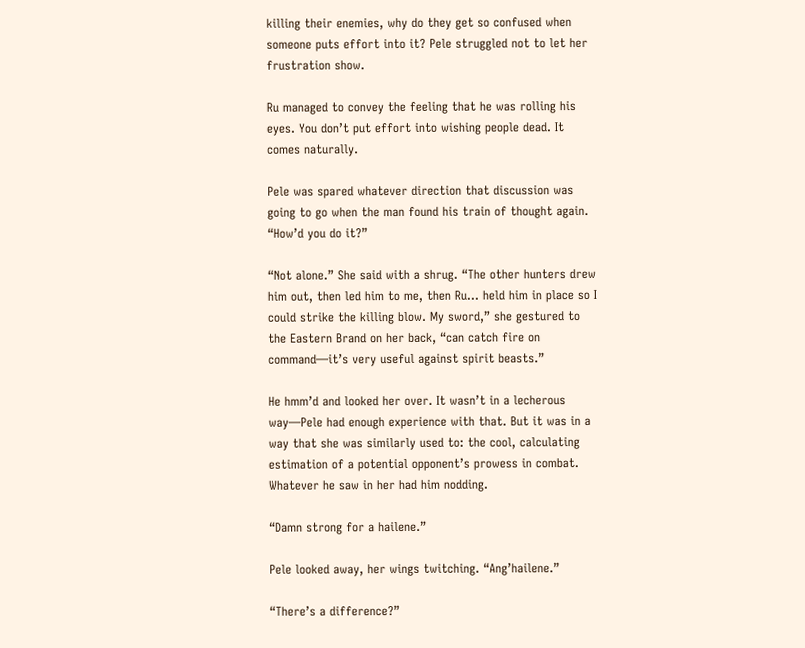killing their enemies, why do they get so confused when someone puts effort into it? Pele struggled not to let her frustration show.

Ru managed to convey the feeling that he was rolling his eyes. You don’t put effort into wishing people dead. It comes naturally.

Pele was spared whatever direction that discussion was going to go when the man found his train of thought again. “How’d you do it?”

“Not alone.” She said with a shrug. “The other hunters drew him out, then led him to me, then Ru… held him in place so I could strike the killing blow. My sword,” she gestured to the Eastern Brand on her back, “can catch fire on command—it’s very useful against spirit beasts.”

He hmm’d and looked her over. It wasn’t in a lecherous way—Pele had enough experience with that. But it was in a way that she was similarly used to: the cool, calculating estimation of a potential opponent’s prowess in combat. Whatever he saw in her had him nodding.

“Damn strong for a hailene.”

Pele looked away, her wings twitching. “Ang’hailene.”

“There’s a difference?”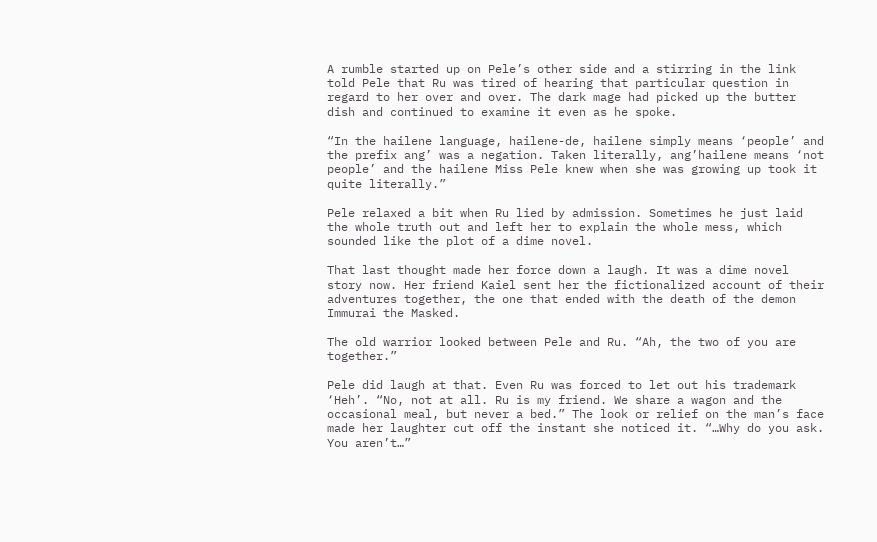A rumble started up on Pele’s other side and a stirring in the link told Pele that Ru was tired of hearing that particular question in regard to her over and over. The dark mage had picked up the butter dish and continued to examine it even as he spoke.

“In the hailene language, hailene-de, hailene simply means ‘people’ and the prefix ang’ was a negation. Taken literally, ang’hailene means ‘not people’ and the hailene Miss Pele knew when she was growing up took it quite literally.”

Pele relaxed a bit when Ru lied by admission. Sometimes he just laid the whole truth out and left her to explain the whole mess, which sounded like the plot of a dime novel.

That last thought made her force down a laugh. It was a dime novel story now. Her friend Kaiel sent her the fictionalized account of their adventures together, the one that ended with the death of the demon Immurai the Masked.

The old warrior looked between Pele and Ru. “Ah, the two of you are together.”

Pele did laugh at that. Even Ru was forced to let out his trademark ‘Heh’. “No, not at all. Ru is my friend. We share a wagon and the occasional meal, but never a bed.” The look or relief on the man’s face made her laughter cut off the instant she noticed it. “…Why do you ask. You aren’t…”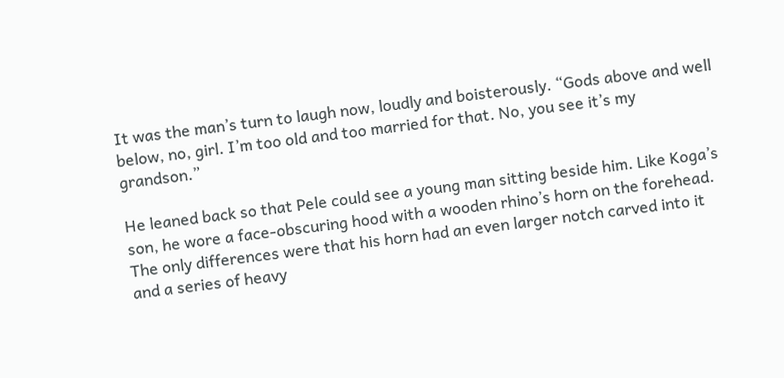It was the man’s turn to laugh now, loudly and boisterously. “Gods above and well below, no, girl. I’m too old and too married for that. No, you see it’s my grandson.”

He leaned back so that Pele could see a young man sitting beside him. Like Koga’s son, he wore a face-obscuring hood with a wooden rhino’s horn on the forehead. The only differences were that his horn had an even larger notch carved into it and a series of heavy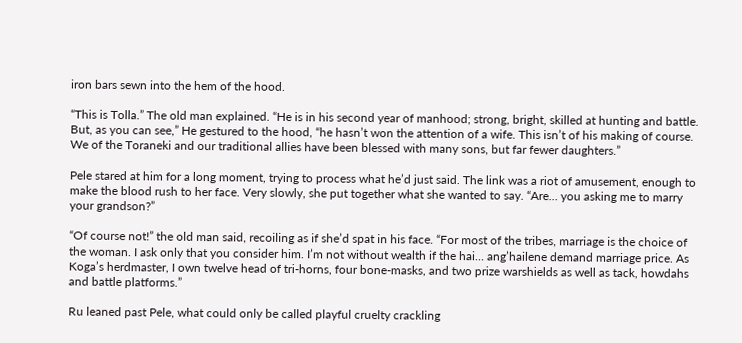iron bars sewn into the hem of the hood.

“This is Tolla.” The old man explained. “He is in his second year of manhood; strong, bright, skilled at hunting and battle. But, as you can see,” He gestured to the hood, “he hasn’t won the attention of a wife. This isn’t of his making of course. We of the Toraneki and our traditional allies have been blessed with many sons, but far fewer daughters.”

Pele stared at him for a long moment, trying to process what he’d just said. The link was a riot of amusement, enough to make the blood rush to her face. Very slowly, she put together what she wanted to say. “Are… you asking me to marry your grandson?”

“Of course not!” the old man said, recoiling as if she’d spat in his face. “For most of the tribes, marriage is the choice of the woman. I ask only that you consider him. I’m not without wealth if the hai… ang’hailene demand marriage price. As Koga’s herdmaster, I own twelve head of tri-horns, four bone-masks, and two prize warshields as well as tack, howdahs and battle platforms.”

Ru leaned past Pele, what could only be called playful cruelty crackling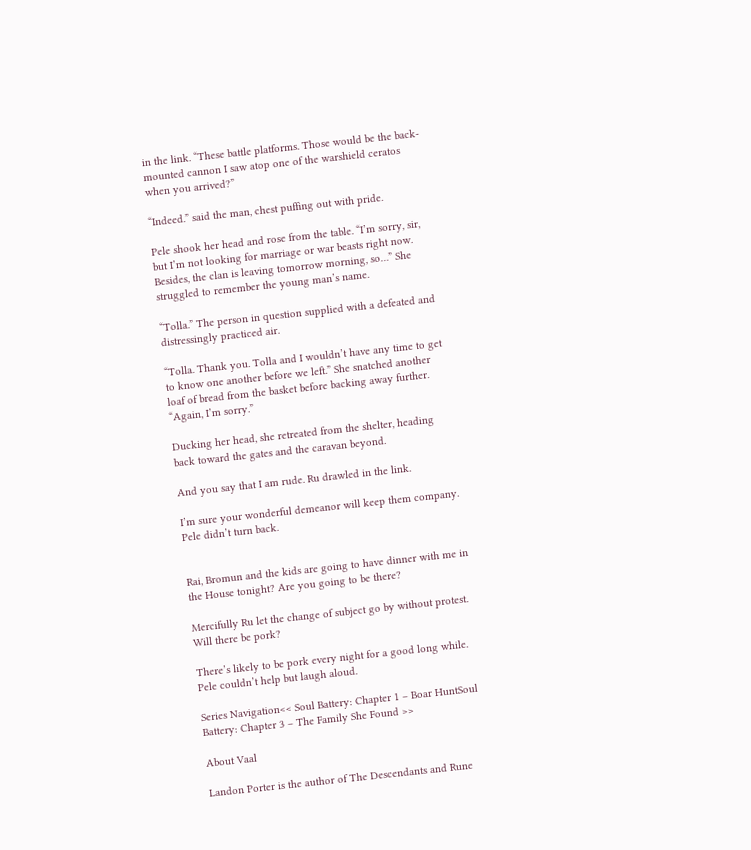in the link. “These battle platforms. Those would be the back-mounted cannon I saw atop one of the warshield ceratos when you arrived?”

“Indeed.” said the man, chest puffing out with pride.

Pele shook her head and rose from the table. “I’m sorry, sir, but I’m not looking for marriage or war beasts right now. Besides, the clan is leaving tomorrow morning, so…” She struggled to remember the young man’s name.

“Tolla.” The person in question supplied with a defeated and distressingly practiced air.

“Tolla. Thank you. Tolla and I wouldn’t have any time to get to know one another before we left.” She snatched another loaf of bread from the basket before backing away further. “Again, I’m sorry.”

Ducking her head, she retreated from the shelter, heading back toward the gates and the caravan beyond.

And you say that I am rude. Ru drawled in the link.

I’m sure your wonderful demeanor will keep them company. Pele didn’t turn back.


Rai, Bromun and the kids are going to have dinner with me in the House tonight? Are you going to be there?

Mercifully Ru let the change of subject go by without protest. Will there be pork?

There’s likely to be pork every night for a good long while. Pele couldn’t help but laugh aloud.

Series Navigation<< Soul Battery: Chapter 1 – Boar HuntSoul Battery: Chapter 3 – The Family She Found >>

About Vaal

Landon Porter is the author of The Descendants and Rune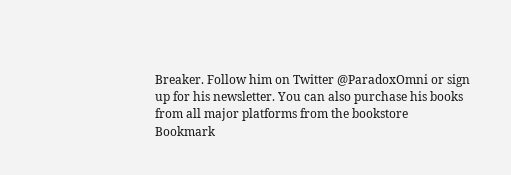Breaker. Follow him on Twitter @ParadoxOmni or sign up for his newsletter. You can also purchase his books from all major platforms from the bookstore
Bookmark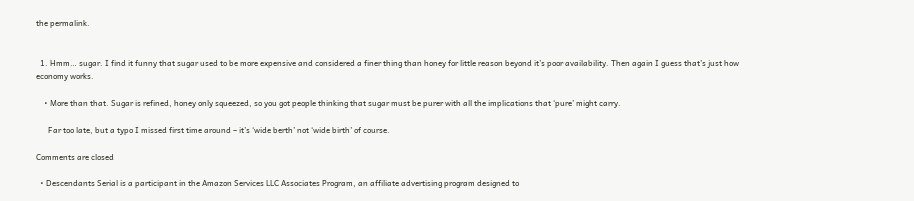the permalink.


  1. Hmm… sugar. I find it funny that sugar used to be more expensive and considered a finer thing than honey for little reason beyond it’s poor availability. Then again I guess that’s just how economy works.

    • More than that. Sugar is refined, honey only squeezed, so you got people thinking that sugar must be purer with all the implications that ‘pure’ might carry.

      Far too late, but a typo I missed first time around – it’s ‘wide berth’ not ‘wide birth’ of course.

Comments are closed

  • Descendants Serial is a participant in the Amazon Services LLC Associates Program, an affiliate advertising program designed to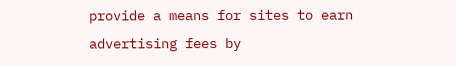provide a means for sites to earn advertising fees by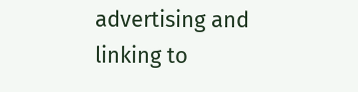advertising and linking to